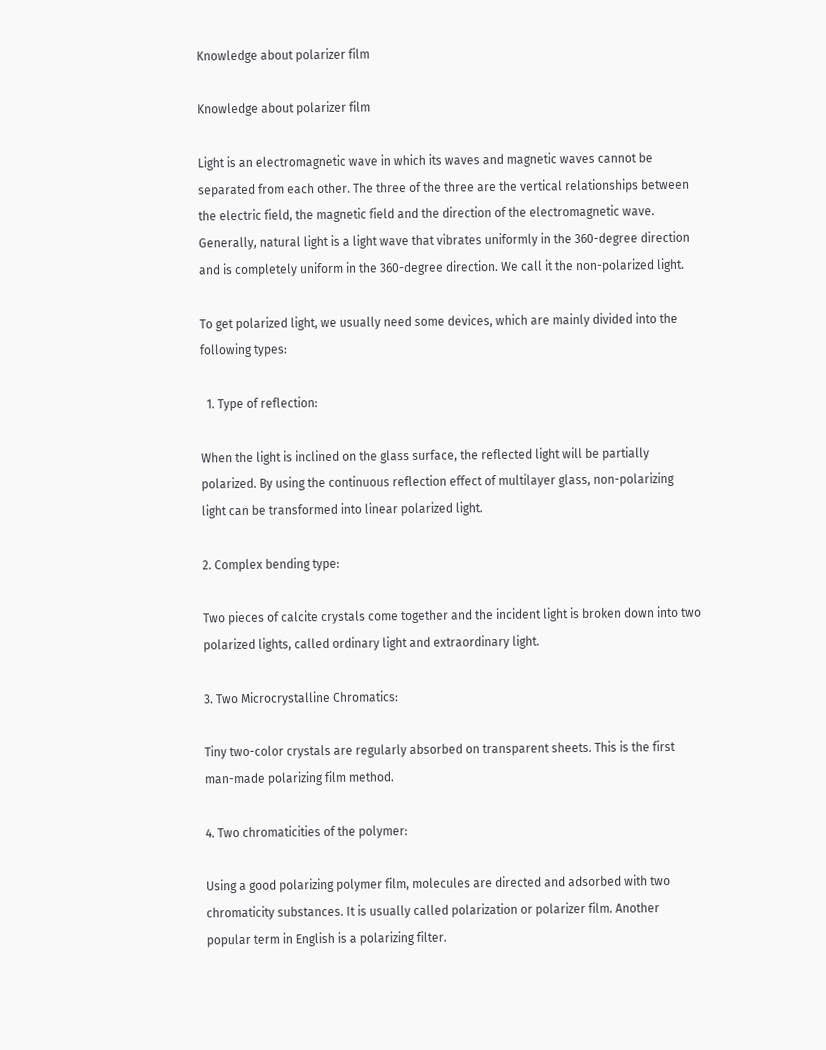Knowledge about polarizer film

Knowledge about polarizer film

Light is an electromagnetic wave in which its waves and magnetic waves cannot be separated from each other. The three of the three are the vertical relationships between the electric field, the magnetic field and the direction of the electromagnetic wave. Generally, natural light is a light wave that vibrates uniformly in the 360-degree direction and is completely uniform in the 360-degree direction. We call it the non-polarized light.

To get polarized light, we usually need some devices, which are mainly divided into the following types:

  1. Type of reflection:

When the light is inclined on the glass surface, the reflected light will be partially polarized. By using the continuous reflection effect of multilayer glass, non-polarizing light can be transformed into linear polarized light.

2. Complex bending type:

Two pieces of calcite crystals come together and the incident light is broken down into two polarized lights, called ordinary light and extraordinary light.

3. Two Microcrystalline Chromatics:

Tiny two-color crystals are regularly absorbed on transparent sheets. This is the first man-made polarizing film method.

4. Two chromaticities of the polymer:

Using a good polarizing polymer film, molecules are directed and adsorbed with two chromaticity substances. It is usually called polarization or polarizer film. Another popular term in English is a polarizing filter.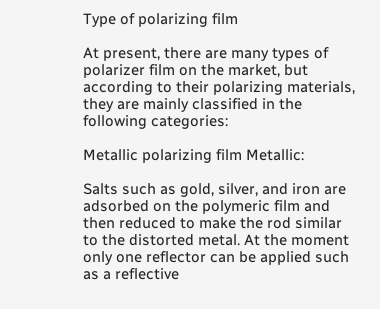Type of polarizing film

At present, there are many types of polarizer film on the market, but according to their polarizing materials, they are mainly classified in the following categories:

Metallic polarizing film Metallic:

Salts such as gold, silver, and iron are adsorbed on the polymeric film and then reduced to make the rod similar to the distorted metal. At the moment only one reflector can be applied such as a reflective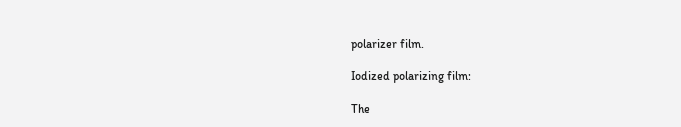polarizer film.

Iodized polarizing film:

The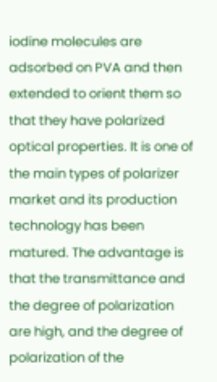iodine molecules are adsorbed on PVA and then extended to orient them so that they have polarized optical properties. It is one of the main types of polarizer market and its production technology has been matured. The advantage is that the transmittance and the degree of polarization are high, and the degree of polarization of the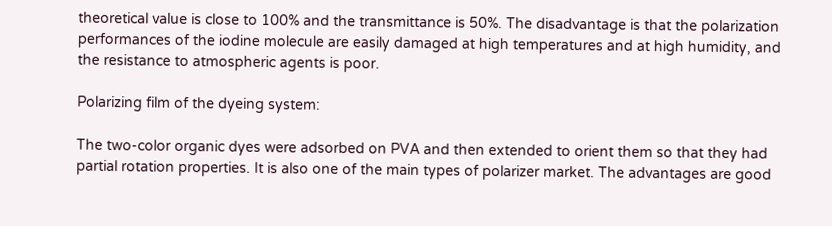theoretical value is close to 100% and the transmittance is 50%. The disadvantage is that the polarization performances of the iodine molecule are easily damaged at high temperatures and at high humidity, and the resistance to atmospheric agents is poor.

Polarizing film of the dyeing system:

The two-color organic dyes were adsorbed on PVA and then extended to orient them so that they had partial rotation properties. It is also one of the main types of polarizer market. The advantages are good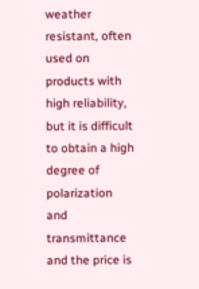weather resistant, often used on products with high reliability, but it is difficult to obtain a high degree of polarization and transmittance and the price is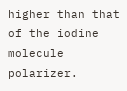higher than that of the iodine molecule polarizer.